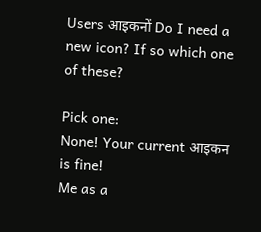Users आइकनों Do I need a new icon? If so which one of these?

Pick one:
None! Your current आइकन is fine!
Me as a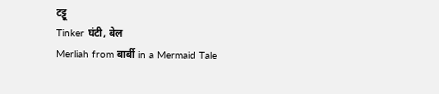टट्टू
Tinker घंटी, बेल
Merliah from बार्बी in a Mermaid Tale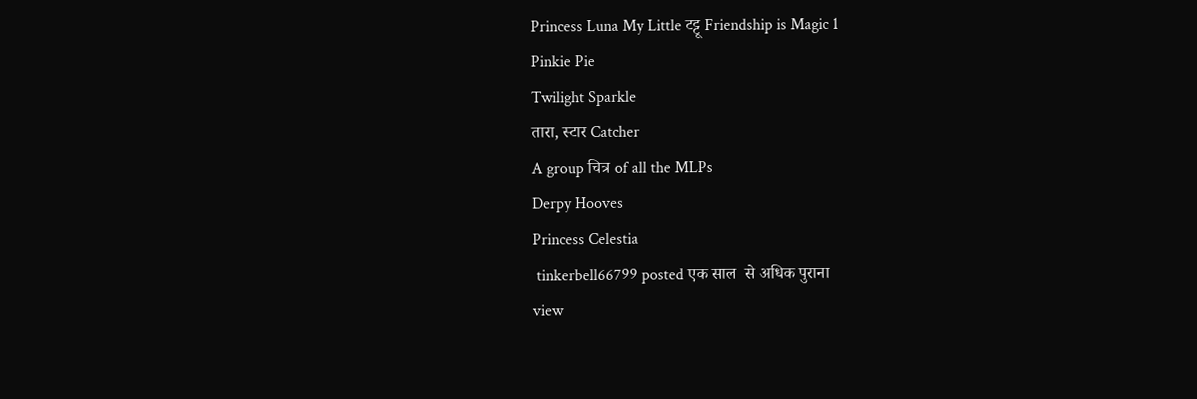Princess Luna My Little टट्टू Friendship is Magic 1
Pinkie Pie
Twilight Sparkle
तारा, स्टार Catcher
A group चित्र of all the MLPs
Derpy Hooves
Princess Celestia
 tinkerbell66799 posted एक साल  से अधिक पुराना
view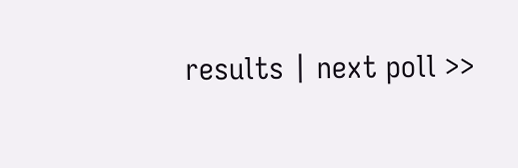results | next poll >>